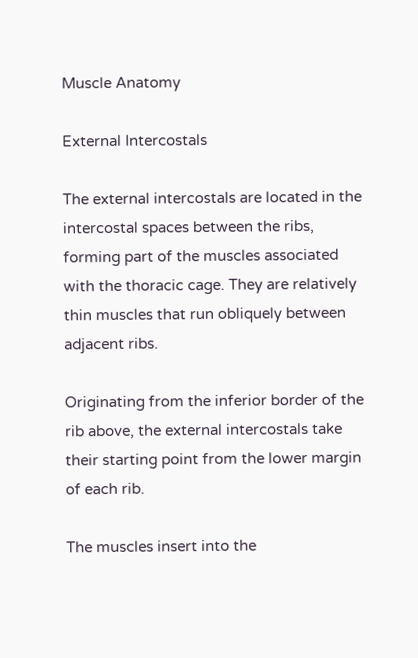Muscle Anatomy

External Intercostals

The external intercostals are located in the intercostal spaces between the ribs, forming part of the muscles associated with the thoracic cage. They are relatively thin muscles that run obliquely between adjacent ribs.

Originating from the inferior border of the rib above, the external intercostals take their starting point from the lower margin of each rib.

The muscles insert into the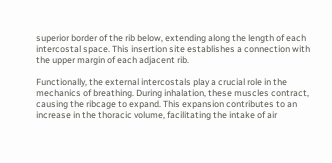superior border of the rib below, extending along the length of each intercostal space. This insertion site establishes a connection with the upper margin of each adjacent rib.

Functionally, the external intercostals play a crucial role in the mechanics of breathing. During inhalation, these muscles contract, causing the ribcage to expand. This expansion contributes to an increase in the thoracic volume, facilitating the intake of air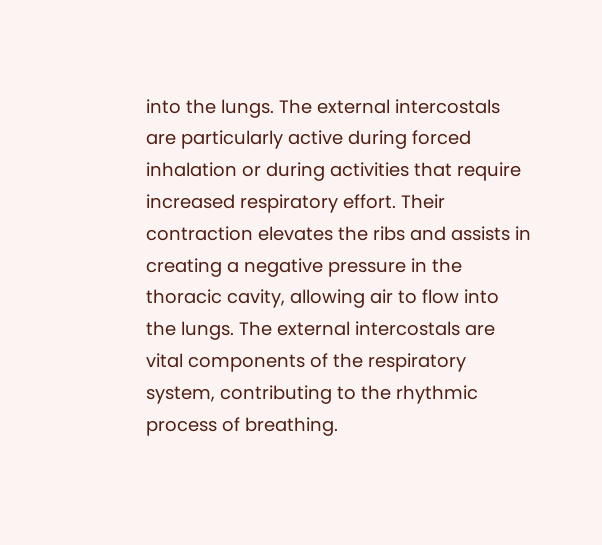into the lungs. The external intercostals are particularly active during forced inhalation or during activities that require increased respiratory effort. Their contraction elevates the ribs and assists in creating a negative pressure in the thoracic cavity, allowing air to flow into the lungs. The external intercostals are vital components of the respiratory system, contributing to the rhythmic process of breathing.